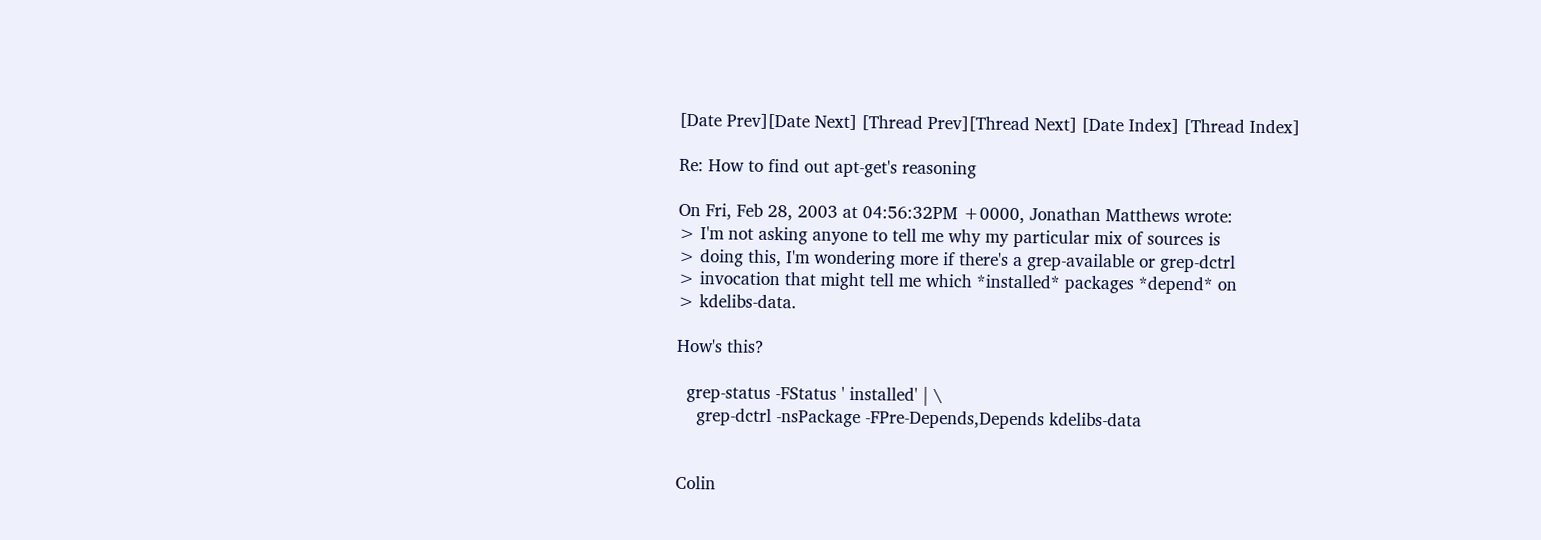[Date Prev][Date Next] [Thread Prev][Thread Next] [Date Index] [Thread Index]

Re: How to find out apt-get's reasoning

On Fri, Feb 28, 2003 at 04:56:32PM +0000, Jonathan Matthews wrote:
> I'm not asking anyone to tell me why my particular mix of sources is
> doing this, I'm wondering more if there's a grep-available or grep-dctrl
> invocation that might tell me which *installed* packages *depend* on
> kdelibs-data.

How's this?

  grep-status -FStatus ' installed' | \
    grep-dctrl -nsPackage -FPre-Depends,Depends kdelibs-data


Colin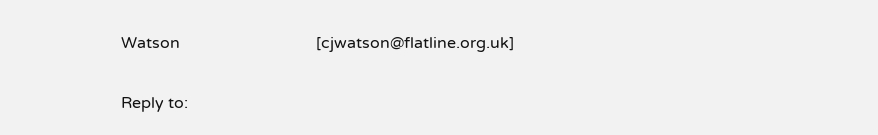Watson                                  [cjwatson@flatline.org.uk]

Reply to: